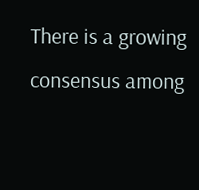There is a growing consensus among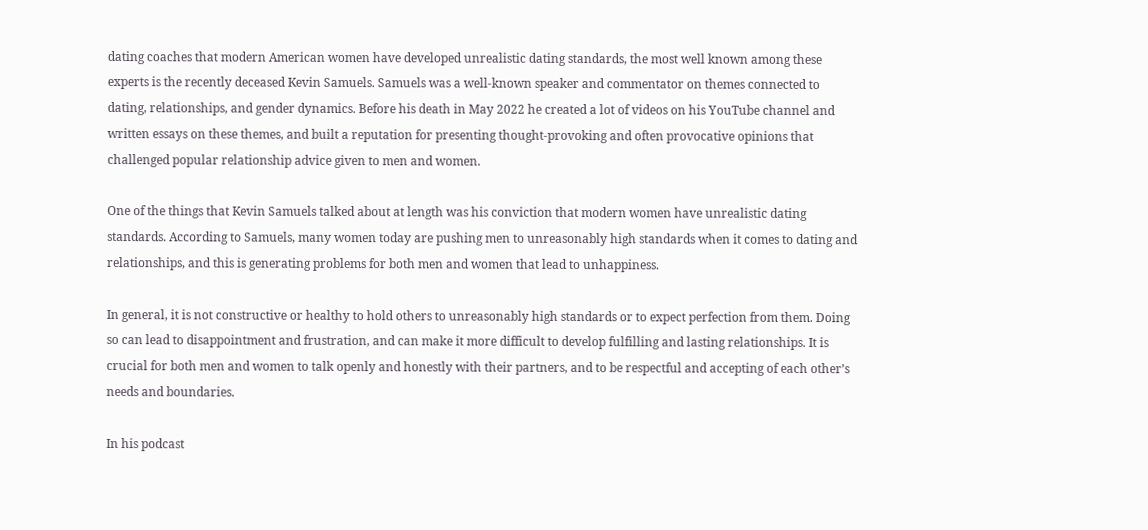dating coaches that modern American women have developed unrealistic dating standards, the most well known among these experts is the recently deceased Kevin Samuels. Samuels was a well-known speaker and commentator on themes connected to dating, relationships, and gender dynamics. Before his death in May 2022 he created a lot of videos on his YouTube channel and written essays on these themes, and built a reputation for presenting thought-provoking and often provocative opinions that challenged popular relationship advice given to men and women.

One of the things that Kevin Samuels talked about at length was his conviction that modern women have unrealistic dating standards. According to Samuels, many women today are pushing men to unreasonably high standards when it comes to dating and relationships, and this is generating problems for both men and women that lead to unhappiness.

In general, it is not constructive or healthy to hold others to unreasonably high standards or to expect perfection from them. Doing so can lead to disappointment and frustration, and can make it more difficult to develop fulfilling and lasting relationships. It is crucial for both men and women to talk openly and honestly with their partners, and to be respectful and accepting of each other’s needs and boundaries.

In his podcast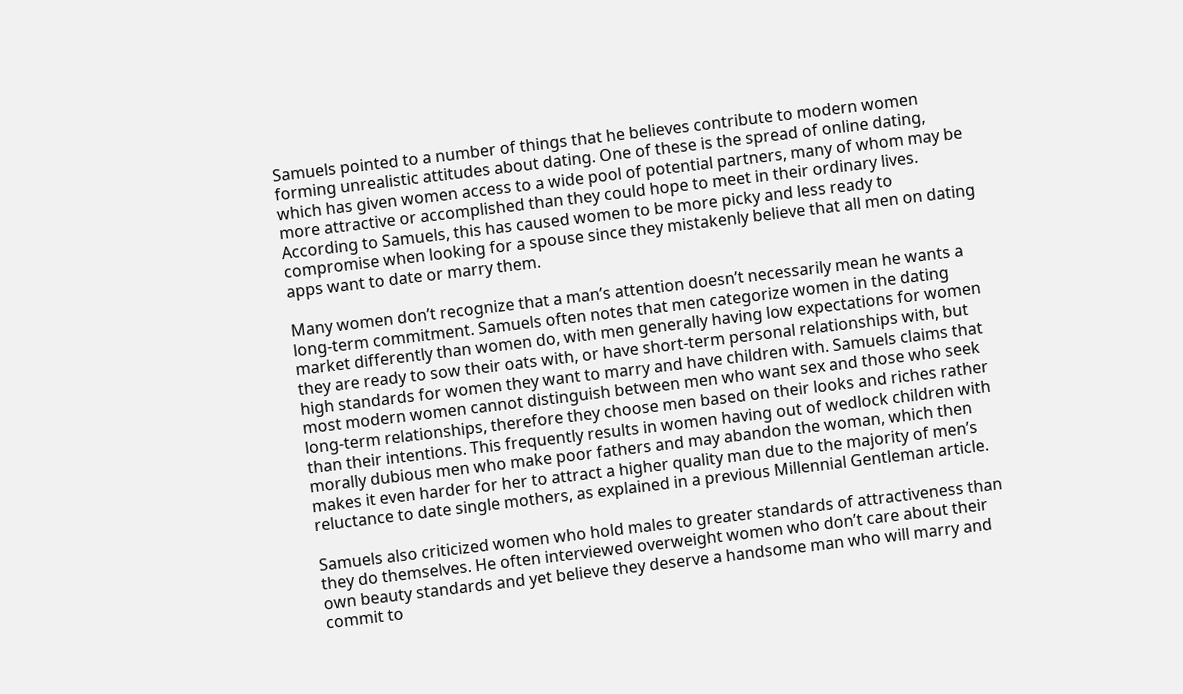Samuels pointed to a number of things that he believes contribute to modern women forming unrealistic attitudes about dating. One of these is the spread of online dating, which has given women access to a wide pool of potential partners, many of whom may be more attractive or accomplished than they could hope to meet in their ordinary lives. According to Samuels, this has caused women to be more picky and less ready to compromise when looking for a spouse since they mistakenly believe that all men on dating apps want to date or marry them.

Many women don’t recognize that a man’s attention doesn’t necessarily mean he wants a long-term commitment. Samuels often notes that men categorize women in the dating market differently than women do, with men generally having low expectations for women they are ready to sow their oats with, or have short-term personal relationships with, but high standards for women they want to marry and have children with. Samuels claims that most modern women cannot distinguish between men who want sex and those who seek long-term relationships, therefore they choose men based on their looks and riches rather than their intentions. This frequently results in women having out of wedlock children with morally dubious men who make poor fathers and may abandon the woman, which then makes it even harder for her to attract a higher quality man due to the majority of men’s reluctance to date single mothers, as explained in a previous Millennial Gentleman article.

Samuels also criticized women who hold males to greater standards of attractiveness than they do themselves. He often interviewed overweight women who don’t care about their own beauty standards and yet believe they deserve a handsome man who will marry and commit to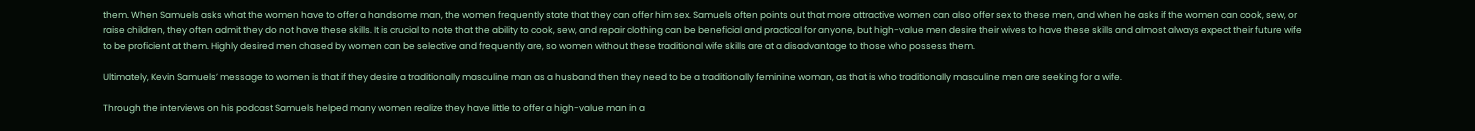them. When Samuels asks what the women have to offer a handsome man, the women frequently state that they can offer him sex. Samuels often points out that more attractive women can also offer sex to these men, and when he asks if the women can cook, sew, or raise children, they often admit they do not have these skills. It is crucial to note that the ability to cook, sew, and repair clothing can be beneficial and practical for anyone, but high-value men desire their wives to have these skills and almost always expect their future wife to be proficient at them. Highly desired men chased by women can be selective and frequently are, so women without these traditional wife skills are at a disadvantage to those who possess them.

Ultimately, Kevin Samuels’ message to women is that if they desire a traditionally masculine man as a husband then they need to be a traditionally feminine woman, as that is who traditionally masculine men are seeking for a wife.

Through the interviews on his podcast Samuels helped many women realize they have little to offer a high-value man in a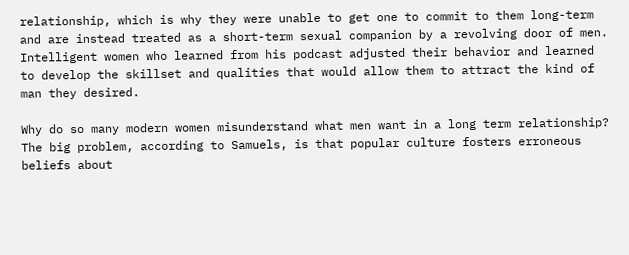relationship, which is why they were unable to get one to commit to them long-term and are instead treated as a short-term sexual companion by a revolving door of men. Intelligent women who learned from his podcast adjusted their behavior and learned to develop the skillset and qualities that would allow them to attract the kind of man they desired.

Why do so many modern women misunderstand what men want in a long term relationship? The big problem, according to Samuels, is that popular culture fosters erroneous beliefs about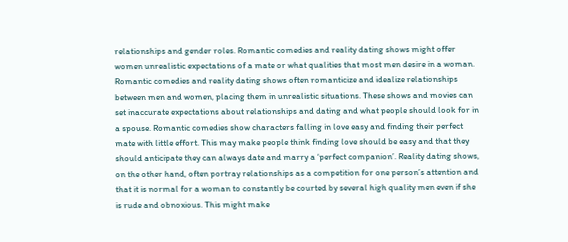relationships and gender roles. Romantic comedies and reality dating shows might offer women unrealistic expectations of a mate or what qualities that most men desire in a woman. Romantic comedies and reality dating shows often romanticize and idealize relationships between men and women, placing them in unrealistic situations. These shows and movies can set inaccurate expectations about relationships and dating and what people should look for in a spouse. Romantic comedies show characters falling in love easy and finding their perfect mate with little effort. This may make people think finding love should be easy and that they should anticipate they can always date and marry a ‘perfect companion’. Reality dating shows, on the other hand, often portray relationships as a competition for one person’s attention and that it is normal for a woman to constantly be courted by several high quality men even if she is rude and obnoxious. This might make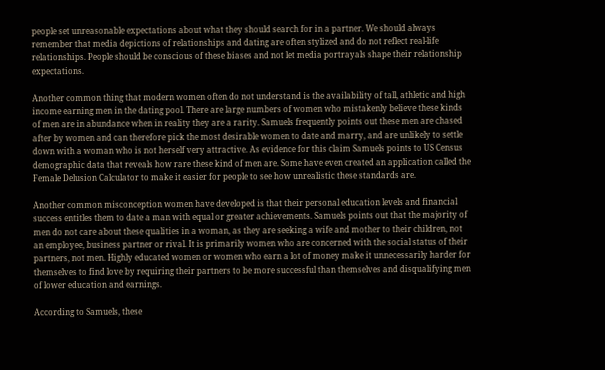people set unreasonable expectations about what they should search for in a partner. We should always remember that media depictions of relationships and dating are often stylized and do not reflect real-life relationships. People should be conscious of these biases and not let media portrayals shape their relationship expectations.

Another common thing that modern women often do not understand is the availability of tall, athletic and high income earning men in the dating pool. There are large numbers of women who mistakenly believe these kinds of men are in abundance when in reality they are a rarity. Samuels frequently points out these men are chased after by women and can therefore pick the most desirable women to date and marry, and are unlikely to settle down with a woman who is not herself very attractive. As evidence for this claim Samuels points to US Census demographic data that reveals how rare these kind of men are. Some have even created an application called the Female Delusion Calculator to make it easier for people to see how unrealistic these standards are.

Another common misconception women have developed is that their personal education levels and financial success entitles them to date a man with equal or greater achievements. Samuels points out that the majority of men do not care about these qualities in a woman, as they are seeking a wife and mother to their children, not an employee, business partner or rival. It is primarily women who are concerned with the social status of their partners, not men. Highly educated women or women who earn a lot of money make it unnecessarily harder for themselves to find love by requiring their partners to be more successful than themselves and disqualifying men of lower education and earnings.

According to Samuels, these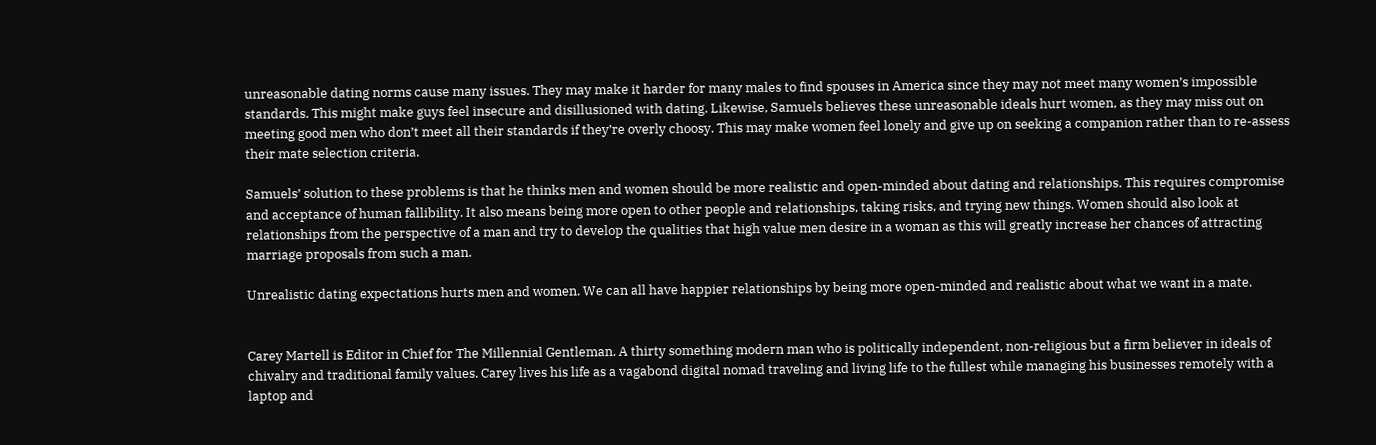unreasonable dating norms cause many issues. They may make it harder for many males to find spouses in America since they may not meet many women’s impossible standards. This might make guys feel insecure and disillusioned with dating. Likewise, Samuels believes these unreasonable ideals hurt women, as they may miss out on meeting good men who don’t meet all their standards if they’re overly choosy. This may make women feel lonely and give up on seeking a companion rather than to re-assess their mate selection criteria.

Samuels’ solution to these problems is that he thinks men and women should be more realistic and open-minded about dating and relationships. This requires compromise and acceptance of human fallibility. It also means being more open to other people and relationships, taking risks, and trying new things. Women should also look at relationships from the perspective of a man and try to develop the qualities that high value men desire in a woman as this will greatly increase her chances of attracting marriage proposals from such a man.

Unrealistic dating expectations hurts men and women. We can all have happier relationships by being more open-minded and realistic about what we want in a mate.


Carey Martell is Editor in Chief for The Millennial Gentleman. A thirty something modern man who is politically independent, non-religious but a firm believer in ideals of chivalry and traditional family values. Carey lives his life as a vagabond digital nomad traveling and living life to the fullest while managing his businesses remotely with a laptop and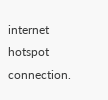internet hotspot connection.